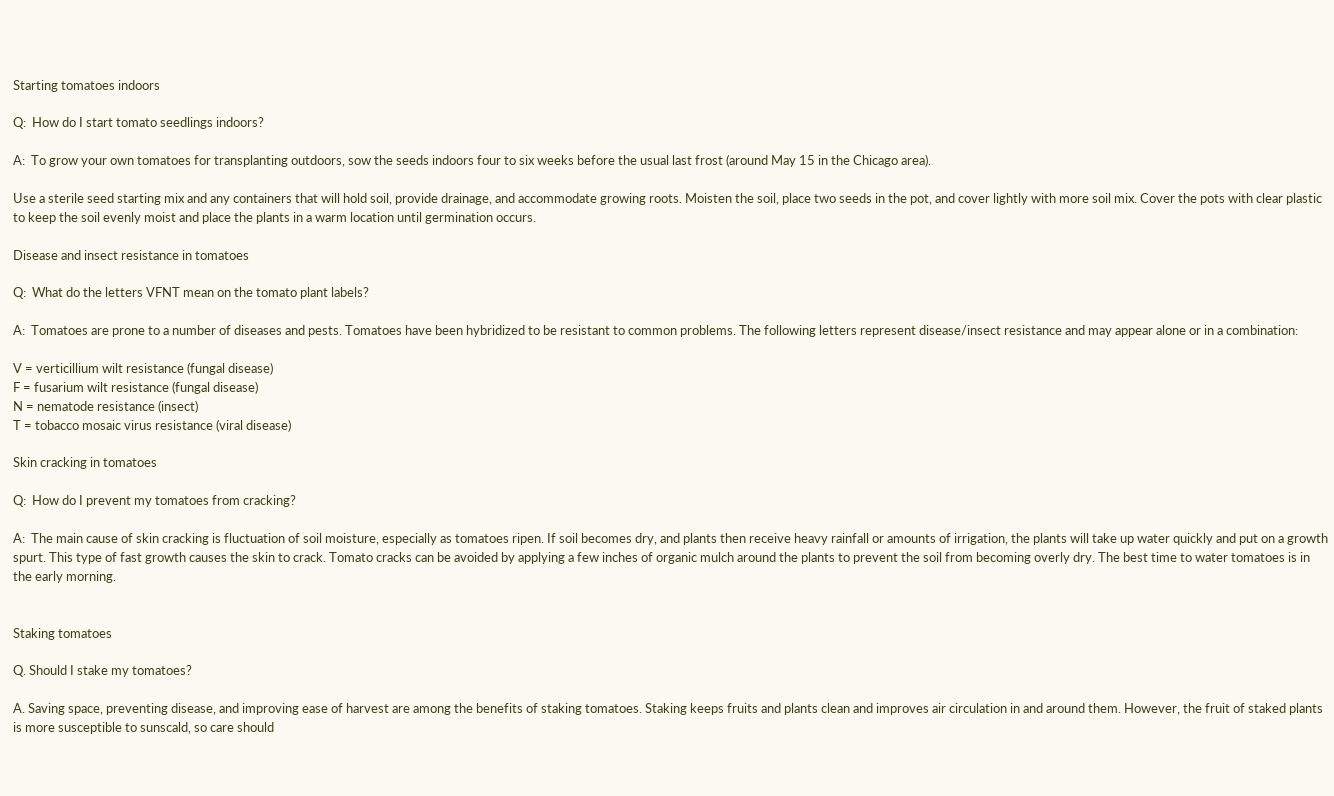Starting tomatoes indoors

Q:  How do I start tomato seedlings indoors?

A:  To grow your own tomatoes for transplanting outdoors, sow the seeds indoors four to six weeks before the usual last frost (around May 15 in the Chicago area).

Use a sterile seed starting mix and any containers that will hold soil, provide drainage, and accommodate growing roots. Moisten the soil, place two seeds in the pot, and cover lightly with more soil mix. Cover the pots with clear plastic to keep the soil evenly moist and place the plants in a warm location until germination occurs.

Disease and insect resistance in tomatoes

Q:  What do the letters VFNT mean on the tomato plant labels?

A:  Tomatoes are prone to a number of diseases and pests. Tomatoes have been hybridized to be resistant to common problems. The following letters represent disease/insect resistance and may appear alone or in a combination:

V = verticillium wilt resistance (fungal disease)
F = fusarium wilt resistance (fungal disease)
N = nematode resistance (insect)
T = tobacco mosaic virus resistance (viral disease)

Skin cracking in tomatoes

Q:  How do I prevent my tomatoes from cracking?

A:  The main cause of skin cracking is fluctuation of soil moisture, especially as tomatoes ripen. If soil becomes dry, and plants then receive heavy rainfall or amounts of irrigation, the plants will take up water quickly and put on a growth spurt. This type of fast growth causes the skin to crack. Tomato cracks can be avoided by applying a few inches of organic mulch around the plants to prevent the soil from becoming overly dry. The best time to water tomatoes is in the early morning.


Staking tomatoes

Q. Should I stake my tomatoes?

A. Saving space, preventing disease, and improving ease of harvest are among the benefits of staking tomatoes. Staking keeps fruits and plants clean and improves air circulation in and around them. However, the fruit of staked plants is more susceptible to sunscald, so care should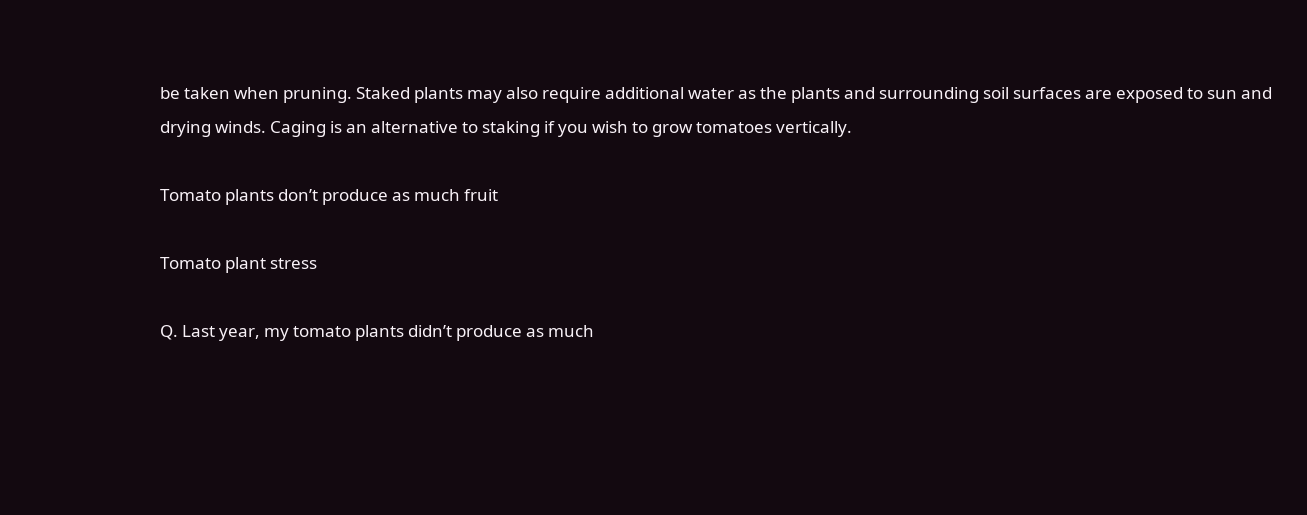be taken when pruning. Staked plants may also require additional water as the plants and surrounding soil surfaces are exposed to sun and drying winds. Caging is an alternative to staking if you wish to grow tomatoes vertically.

Tomato plants don’t produce as much fruit

Tomato plant stress

Q. Last year, my tomato plants didn’t produce as much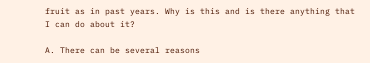fruit as in past years. Why is this and is there anything that I can do about it?

A. There can be several reasons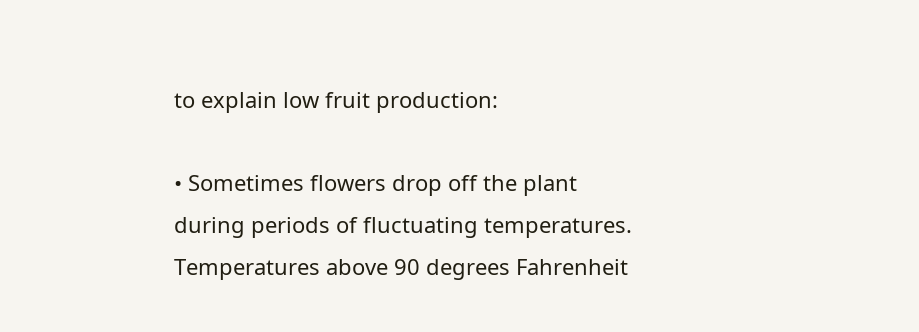to explain low fruit production:

• Sometimes flowers drop off the plant during periods of fluctuating temperatures. Temperatures above 90 degrees Fahrenheit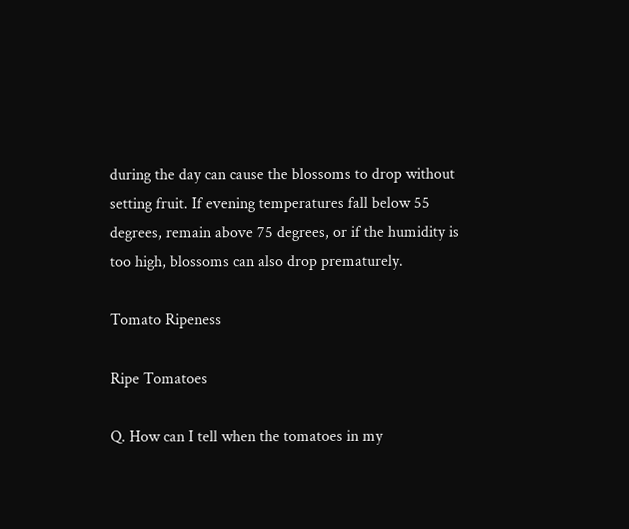during the day can cause the blossoms to drop without setting fruit. If evening temperatures fall below 55 degrees, remain above 75 degrees, or if the humidity is too high, blossoms can also drop prematurely.

Tomato Ripeness

Ripe Tomatoes

Q. How can I tell when the tomatoes in my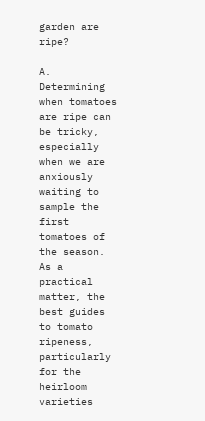garden are ripe?

A. Determining when tomatoes are ripe can be tricky, especially when we are anxiously waiting to sample the first tomatoes of the season. As a practical matter, the best guides to tomato ripeness, particularly for the heirloom varieties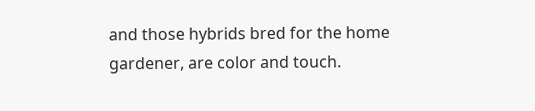and those hybrids bred for the home gardener, are color and touch.